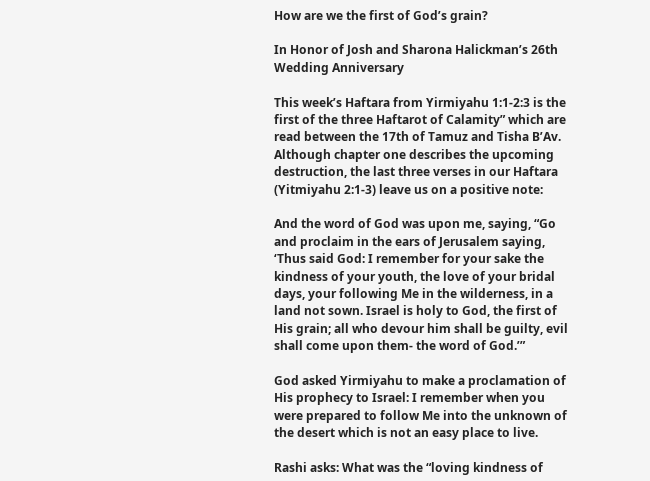How are we the first of God’s grain?

In Honor of Josh and Sharona Halickman’s 26th Wedding Anniversary

This week’s Haftara from Yirmiyahu 1:1-2:3 is the first of the three Haftarot of Calamity” which are read between the 17th of Tamuz and Tisha B’Av. Although chapter one describes the upcoming destruction, the last three verses in our Haftara (Yitmiyahu 2:1-3) leave us on a positive note:

And the word of God was upon me, saying, “Go and proclaim in the ears of Jerusalem saying, ‘Thus said God: I remember for your sake the kindness of your youth, the love of your bridal days, your following Me in the wilderness, in a land not sown. Israel is holy to God, the first of His grain; all who devour him shall be guilty, evil shall come upon them- the word of God.’”

God asked Yirmiyahu to make a proclamation of His prophecy to Israel: I remember when you were prepared to follow Me into the unknown of the desert which is not an easy place to live.

Rashi asks: What was the “loving kindness of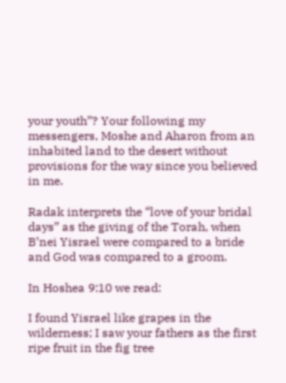your youth”? Your following my messengers, Moshe and Aharon from an inhabited land to the desert without provisions for the way since you believed in me.

Radak interprets the “love of your bridal days” as the giving of the Torah, when B’nei Yisrael were compared to a bride and God was compared to a groom.

In Hoshea 9:10 we read:

I found Yisrael like grapes in the wilderness; I saw your fathers as the first ripe fruit in the fig tree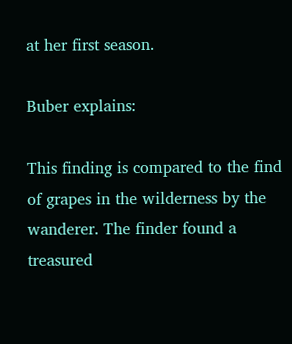at her first season.

Buber explains:

This finding is compared to the find of grapes in the wilderness by the wanderer. The finder found a treasured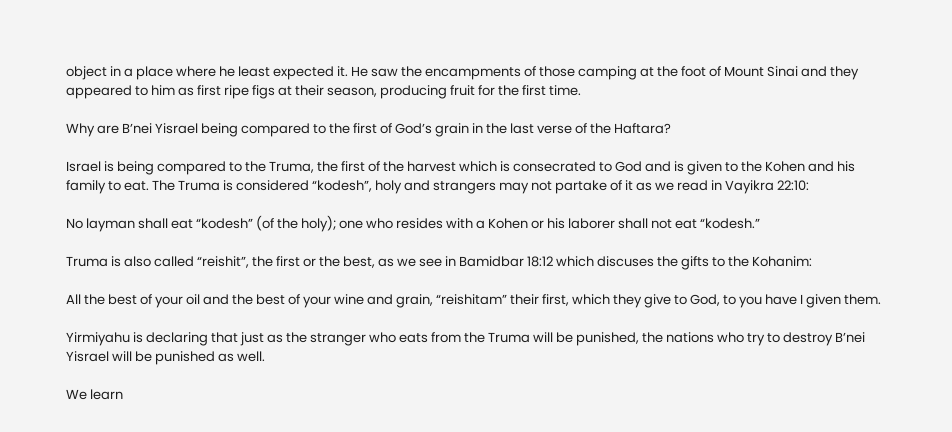object in a place where he least expected it. He saw the encampments of those camping at the foot of Mount Sinai and they appeared to him as first ripe figs at their season, producing fruit for the first time.

Why are B’nei Yisrael being compared to the first of God’s grain in the last verse of the Haftara?

Israel is being compared to the Truma, the first of the harvest which is consecrated to God and is given to the Kohen and his family to eat. The Truma is considered “kodesh”, holy and strangers may not partake of it as we read in Vayikra 22:10:

No layman shall eat “kodesh” (of the holy); one who resides with a Kohen or his laborer shall not eat “kodesh.”

Truma is also called “reishit”, the first or the best, as we see in Bamidbar 18:12 which discuses the gifts to the Kohanim:

All the best of your oil and the best of your wine and grain, “reishitam” their first, which they give to God, to you have I given them.

Yirmiyahu is declaring that just as the stranger who eats from the Truma will be punished, the nations who try to destroy B’nei Yisrael will be punished as well.

We learn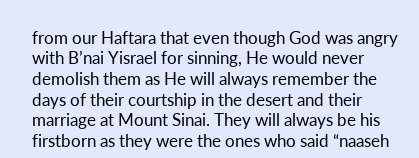from our Haftara that even though God was angry with B’nai Yisrael for sinning, He would never demolish them as He will always remember the days of their courtship in the desert and their marriage at Mount Sinai. They will always be his firstborn as they were the ones who said “naaseh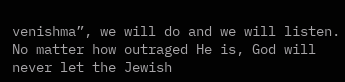venishma”, we will do and we will listen. No matter how outraged He is, God will never let the Jewish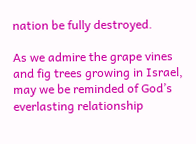nation be fully destroyed.

As we admire the grape vines and fig trees growing in Israel, may we be reminded of God’s everlasting relationship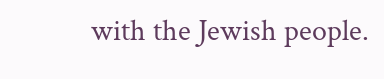with the Jewish people.